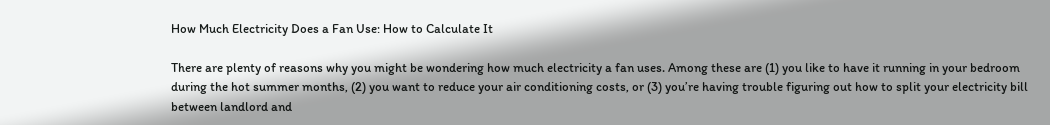How Much Electricity Does a Fan Use: How to Calculate It

There are plenty of reasons why you might be wondering how much electricity a fan uses. Among these are (1) you like to have it running in your bedroom during the hot summer months, (2) you want to reduce your air conditioning costs, or (3) you’re having trouble figuring out how to split your electricity bill between landlord and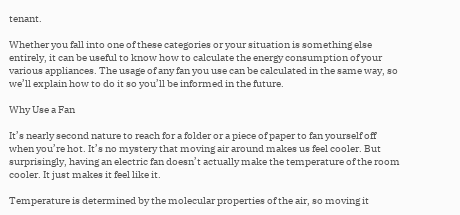tenant.

Whether you fall into one of these categories or your situation is something else entirely, it can be useful to know how to calculate the energy consumption of your various appliances. The usage of any fan you use can be calculated in the same way, so we’ll explain how to do it so you’ll be informed in the future.

Why Use a Fan

It’s nearly second nature to reach for a folder or a piece of paper to fan yourself off when you’re hot. It’s no mystery that moving air around makes us feel cooler. But surprisingly, having an electric fan doesn’t actually make the temperature of the room cooler. It just makes it feel like it.

Temperature is determined by the molecular properties of the air, so moving it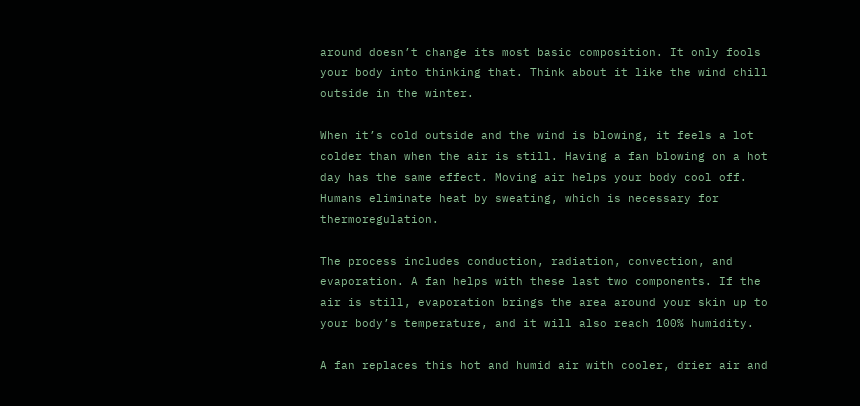around doesn’t change its most basic composition. It only fools your body into thinking that. Think about it like the wind chill outside in the winter.

When it’s cold outside and the wind is blowing, it feels a lot colder than when the air is still. Having a fan blowing on a hot day has the same effect. Moving air helps your body cool off. Humans eliminate heat by sweating, which is necessary for thermoregulation.

The process includes conduction, radiation, convection, and evaporation. A fan helps with these last two components. If the air is still, evaporation brings the area around your skin up to your body’s temperature, and it will also reach 100% humidity.

A fan replaces this hot and humid air with cooler, drier air and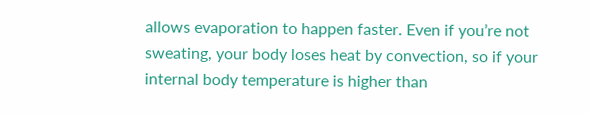allows evaporation to happen faster. Even if you’re not sweating, your body loses heat by convection, so if your internal body temperature is higher than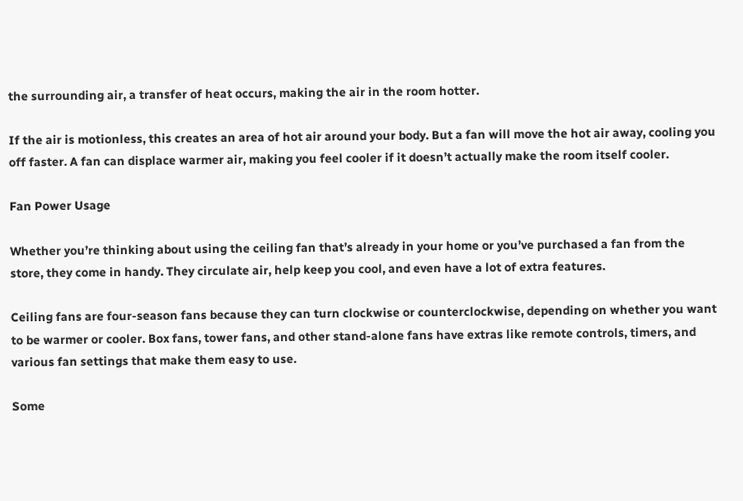the surrounding air, a transfer of heat occurs, making the air in the room hotter.

If the air is motionless, this creates an area of hot air around your body. But a fan will move the hot air away, cooling you off faster. A fan can displace warmer air, making you feel cooler if it doesn’t actually make the room itself cooler.

Fan Power Usage

Whether you’re thinking about using the ceiling fan that’s already in your home or you’ve purchased a fan from the store, they come in handy. They circulate air, help keep you cool, and even have a lot of extra features.

Ceiling fans are four-season fans because they can turn clockwise or counterclockwise, depending on whether you want to be warmer or cooler. Box fans, tower fans, and other stand-alone fans have extras like remote controls, timers, and various fan settings that make them easy to use.

Some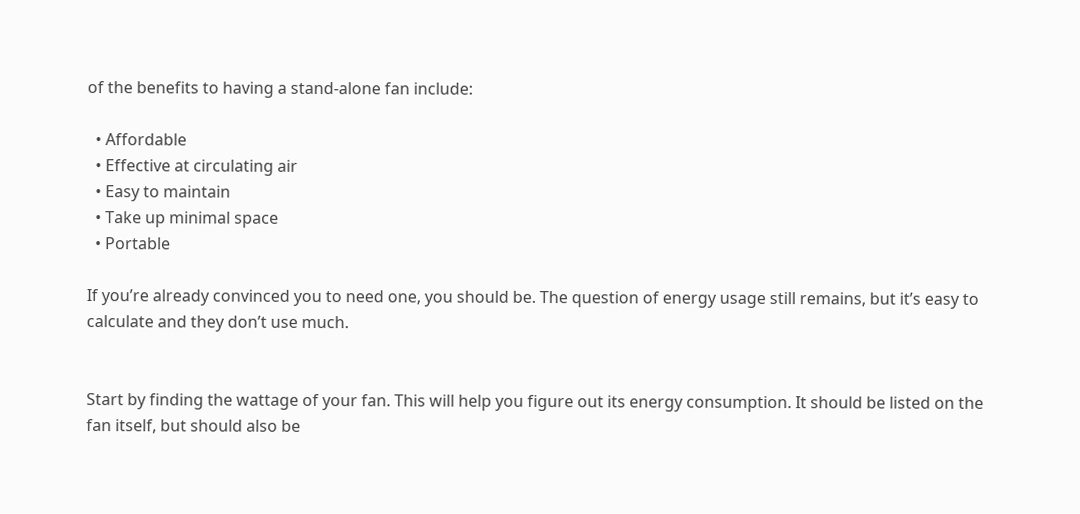of the benefits to having a stand-alone fan include:

  • Affordable
  • Effective at circulating air
  • Easy to maintain
  • Take up minimal space
  • Portable

If you’re already convinced you to need one, you should be. The question of energy usage still remains, but it’s easy to calculate and they don’t use much.


Start by finding the wattage of your fan. This will help you figure out its energy consumption. It should be listed on the fan itself, but should also be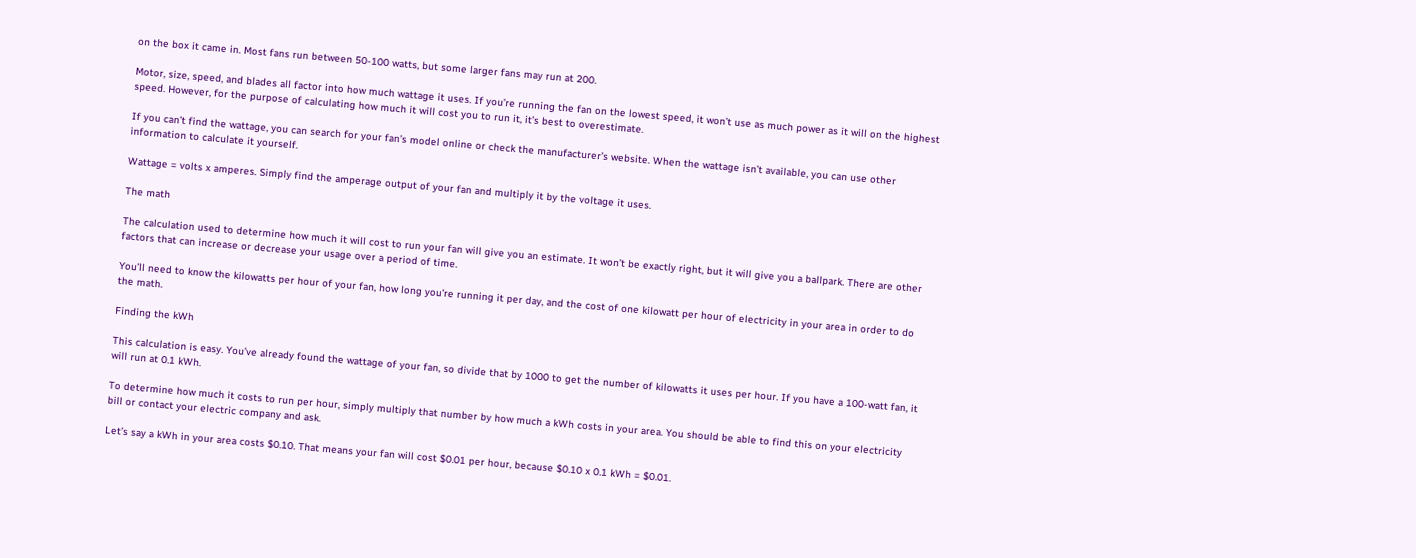on the box it came in. Most fans run between 50-100 watts, but some larger fans may run at 200.

Motor, size, speed, and blades all factor into how much wattage it uses. If you’re running the fan on the lowest speed, it won’t use as much power as it will on the highest speed. However, for the purpose of calculating how much it will cost you to run it, it’s best to overestimate.

If you can’t find the wattage, you can search for your fan’s model online or check the manufacturer’s website. When the wattage isn’t available, you can use other information to calculate it yourself.

Wattage = volts x amperes. Simply find the amperage output of your fan and multiply it by the voltage it uses.

The math

The calculation used to determine how much it will cost to run your fan will give you an estimate. It won’t be exactly right, but it will give you a ballpark. There are other factors that can increase or decrease your usage over a period of time.

You’ll need to know the kilowatts per hour of your fan, how long you’re running it per day, and the cost of one kilowatt per hour of electricity in your area in order to do the math.

Finding the kWh

This calculation is easy. You’ve already found the wattage of your fan, so divide that by 1000 to get the number of kilowatts it uses per hour. If you have a 100-watt fan, it will run at 0.1 kWh.

To determine how much it costs to run per hour, simply multiply that number by how much a kWh costs in your area. You should be able to find this on your electricity bill or contact your electric company and ask.

Let’s say a kWh in your area costs $0.10. That means your fan will cost $0.01 per hour, because $0.10 x 0.1 kWh = $0.01.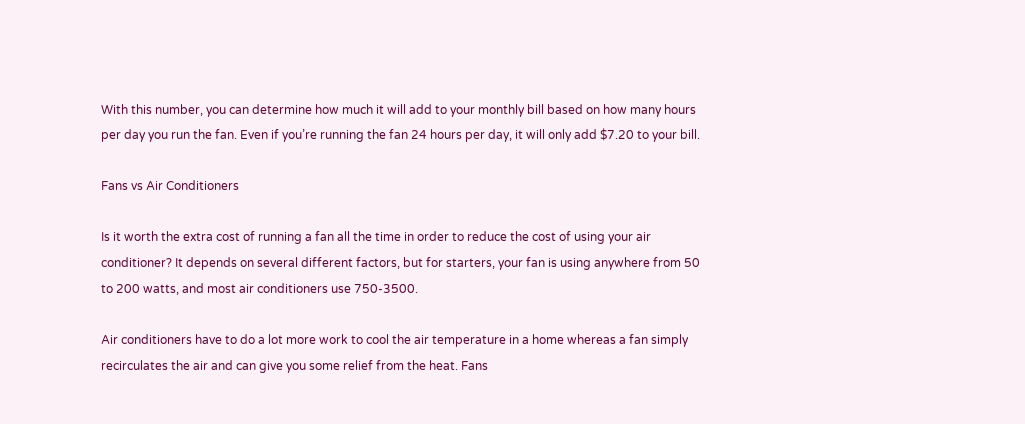With this number, you can determine how much it will add to your monthly bill based on how many hours per day you run the fan. Even if you’re running the fan 24 hours per day, it will only add $7.20 to your bill.

Fans vs Air Conditioners

Is it worth the extra cost of running a fan all the time in order to reduce the cost of using your air conditioner? It depends on several different factors, but for starters, your fan is using anywhere from 50 to 200 watts, and most air conditioners use 750-3500.

Air conditioners have to do a lot more work to cool the air temperature in a home whereas a fan simply recirculates the air and can give you some relief from the heat. Fans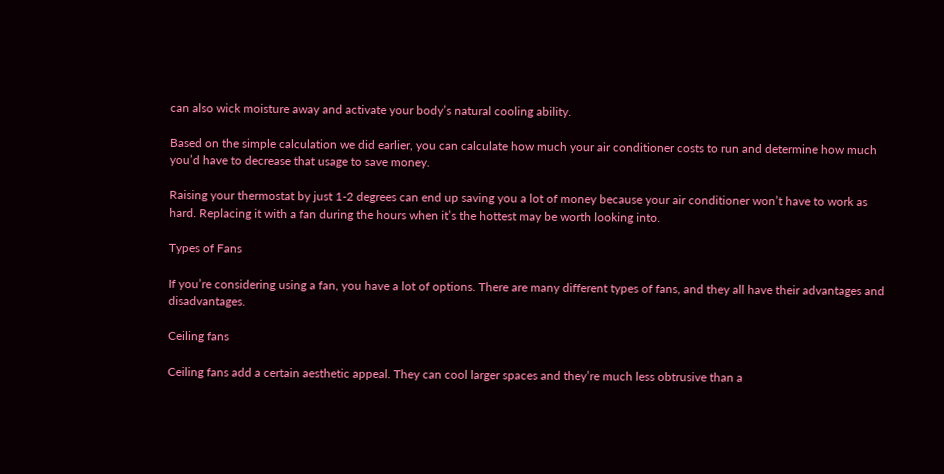can also wick moisture away and activate your body’s natural cooling ability.

Based on the simple calculation we did earlier, you can calculate how much your air conditioner costs to run and determine how much you’d have to decrease that usage to save money.

Raising your thermostat by just 1-2 degrees can end up saving you a lot of money because your air conditioner won’t have to work as hard. Replacing it with a fan during the hours when it’s the hottest may be worth looking into.

Types of Fans

If you’re considering using a fan, you have a lot of options. There are many different types of fans, and they all have their advantages and disadvantages.

Ceiling fans

Ceiling fans add a certain aesthetic appeal. They can cool larger spaces and they’re much less obtrusive than a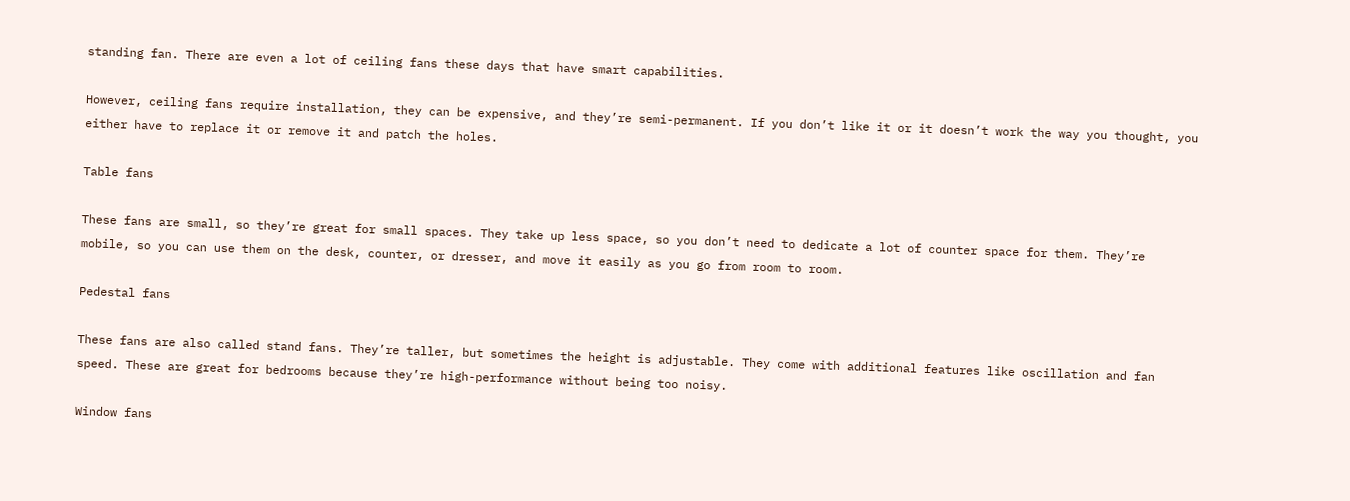standing fan. There are even a lot of ceiling fans these days that have smart capabilities.

However, ceiling fans require installation, they can be expensive, and they’re semi-permanent. If you don’t like it or it doesn’t work the way you thought, you either have to replace it or remove it and patch the holes.

Table fans

These fans are small, so they’re great for small spaces. They take up less space, so you don’t need to dedicate a lot of counter space for them. They’re mobile, so you can use them on the desk, counter, or dresser, and move it easily as you go from room to room.

Pedestal fans

These fans are also called stand fans. They’re taller, but sometimes the height is adjustable. They come with additional features like oscillation and fan speed. These are great for bedrooms because they’re high-performance without being too noisy.

Window fans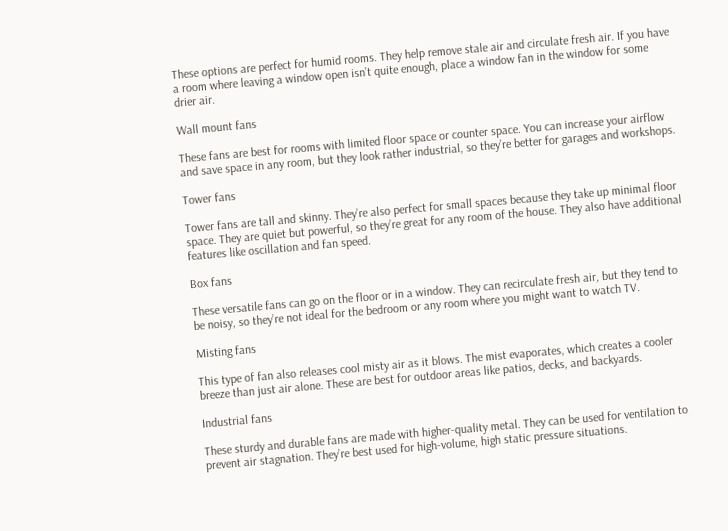These options are perfect for humid rooms. They help remove stale air and circulate fresh air. If you have a room where leaving a window open isn’t quite enough, place a window fan in the window for some drier air.

Wall mount fans

These fans are best for rooms with limited floor space or counter space. You can increase your airflow and save space in any room, but they look rather industrial, so they’re better for garages and workshops.

Tower fans

Tower fans are tall and skinny. They’re also perfect for small spaces because they take up minimal floor space. They are quiet but powerful, so they’re great for any room of the house. They also have additional features like oscillation and fan speed.

Box fans

These versatile fans can go on the floor or in a window. They can recirculate fresh air, but they tend to be noisy, so they’re not ideal for the bedroom or any room where you might want to watch TV.

Misting fans

This type of fan also releases cool misty air as it blows. The mist evaporates, which creates a cooler breeze than just air alone. These are best for outdoor areas like patios, decks, and backyards.

Industrial fans

These sturdy and durable fans are made with higher-quality metal. They can be used for ventilation to prevent air stagnation. They’re best used for high-volume, high static pressure situations.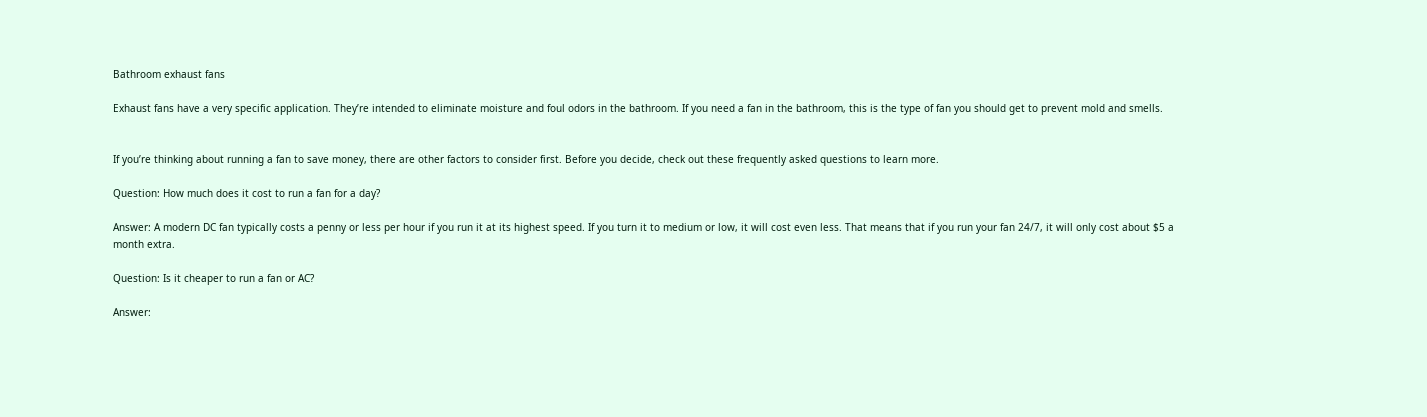Bathroom exhaust fans

Exhaust fans have a very specific application. They’re intended to eliminate moisture and foul odors in the bathroom. If you need a fan in the bathroom, this is the type of fan you should get to prevent mold and smells.


If you’re thinking about running a fan to save money, there are other factors to consider first. Before you decide, check out these frequently asked questions to learn more.

Question: How much does it cost to run a fan for a day?

Answer: A modern DC fan typically costs a penny or less per hour if you run it at its highest speed. If you turn it to medium or low, it will cost even less. That means that if you run your fan 24/7, it will only cost about $5 a month extra.

Question: Is it cheaper to run a fan or AC?

Answer: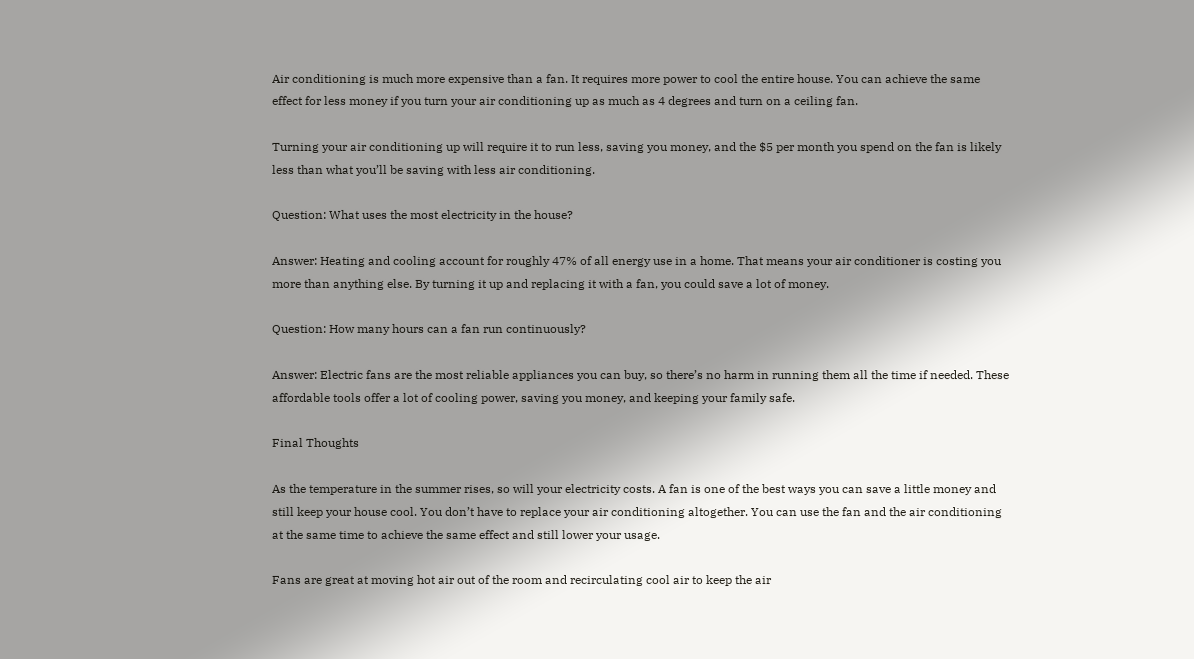Air conditioning is much more expensive than a fan. It requires more power to cool the entire house. You can achieve the same effect for less money if you turn your air conditioning up as much as 4 degrees and turn on a ceiling fan.

Turning your air conditioning up will require it to run less, saving you money, and the $5 per month you spend on the fan is likely less than what you’ll be saving with less air conditioning.

Question: What uses the most electricity in the house?

Answer: Heating and cooling account for roughly 47% of all energy use in a home. That means your air conditioner is costing you more than anything else. By turning it up and replacing it with a fan, you could save a lot of money.

Question: How many hours can a fan run continuously?

Answer: Electric fans are the most reliable appliances you can buy, so there’s no harm in running them all the time if needed. These affordable tools offer a lot of cooling power, saving you money, and keeping your family safe.

Final Thoughts

As the temperature in the summer rises, so will your electricity costs. A fan is one of the best ways you can save a little money and still keep your house cool. You don’t have to replace your air conditioning altogether. You can use the fan and the air conditioning at the same time to achieve the same effect and still lower your usage.

Fans are great at moving hot air out of the room and recirculating cool air to keep the air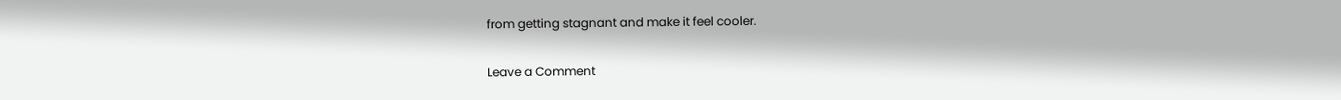from getting stagnant and make it feel cooler.

Leave a Comment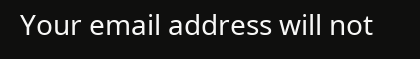Your email address will not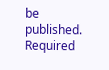be published. Required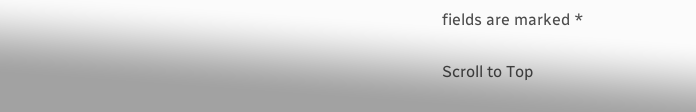fields are marked *

Scroll to Top